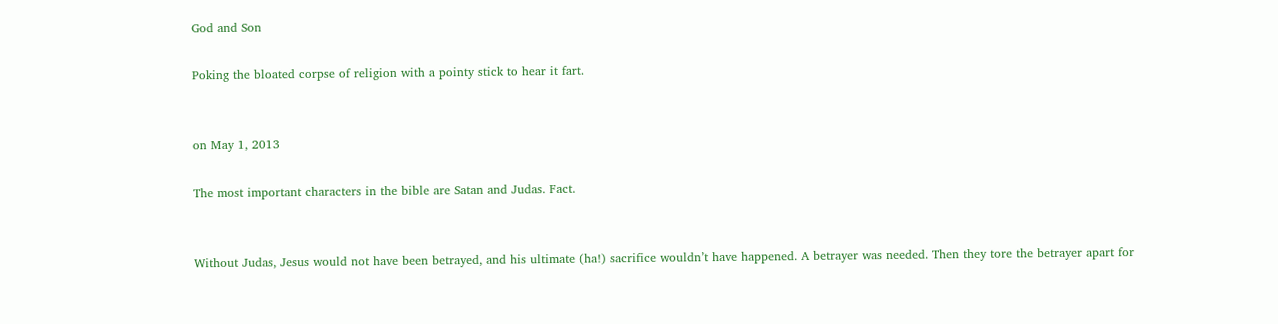God and Son

Poking the bloated corpse of religion with a pointy stick to hear it fart.


on May 1, 2013

The most important characters in the bible are Satan and Judas. Fact.


Without Judas, Jesus would not have been betrayed, and his ultimate (ha!) sacrifice wouldn’t have happened. A betrayer was needed. Then they tore the betrayer apart for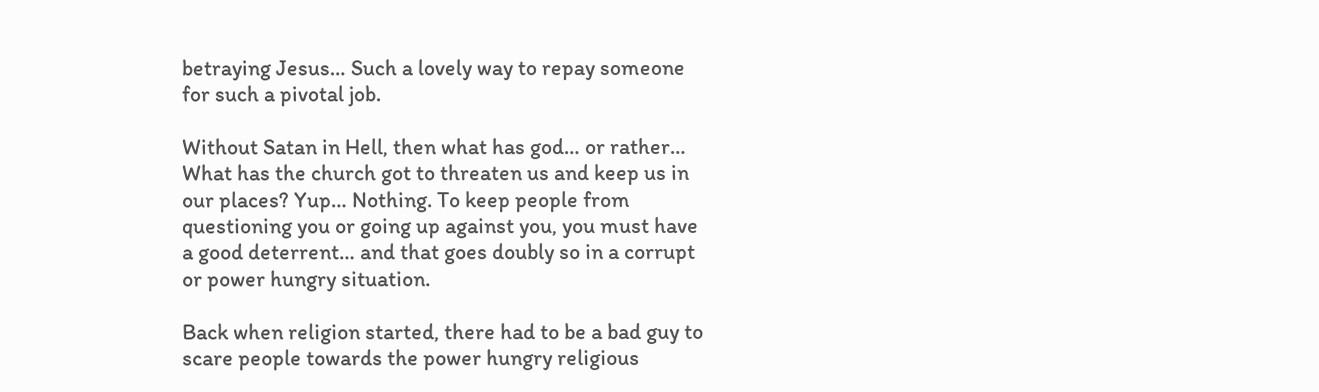betraying Jesus… Such a lovely way to repay someone for such a pivotal job.

Without Satan in Hell, then what has god… or rather… What has the church got to threaten us and keep us in our places? Yup… Nothing. To keep people from questioning you or going up against you, you must have a good deterrent… and that goes doubly so in a corrupt or power hungry situation.

Back when religion started, there had to be a bad guy to scare people towards the power hungry religious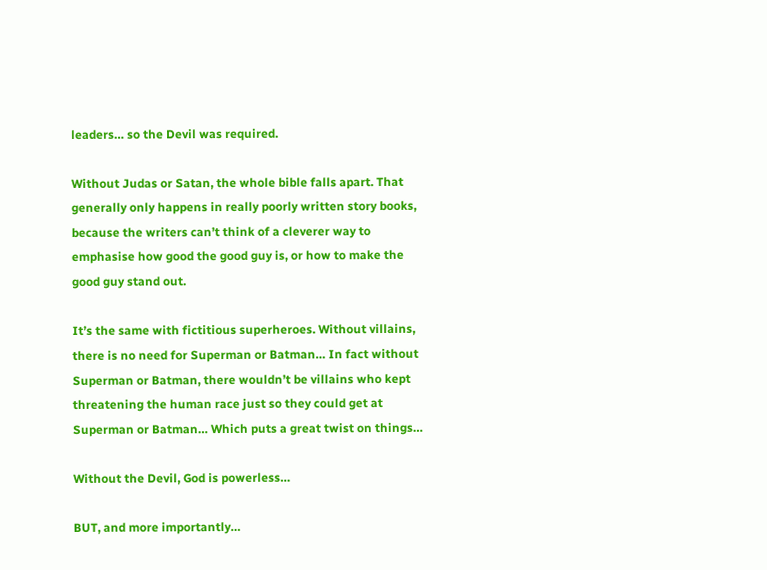leaders… so the Devil was required.

Without Judas or Satan, the whole bible falls apart. That generally only happens in really poorly written story books, because the writers can’t think of a cleverer way to emphasise how good the good guy is, or how to make the good guy stand out.

It’s the same with fictitious superheroes. Without villains, there is no need for Superman or Batman… In fact without Superman or Batman, there wouldn’t be villains who kept threatening the human race just so they could get at Superman or Batman… Which puts a great twist on things…

Without the Devil, God is powerless…

BUT, and more importantly…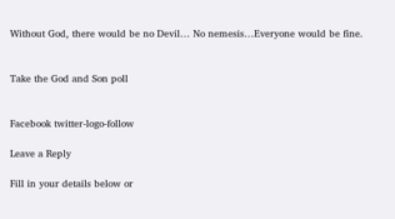Without God, there would be no Devil… No nemesis…Everyone would be fine.


Take the God and Son poll


Facebook twitter-logo-follow

Leave a Reply

Fill in your details below or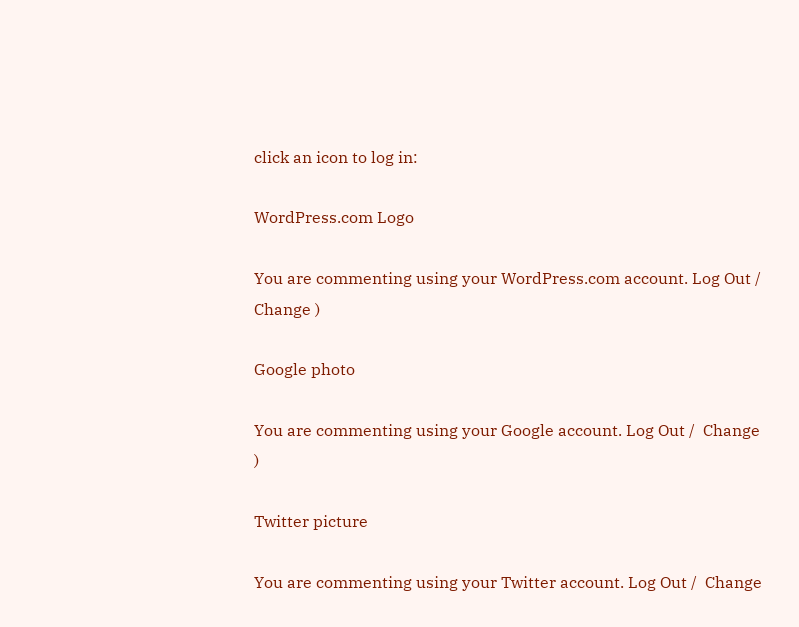click an icon to log in:

WordPress.com Logo

You are commenting using your WordPress.com account. Log Out /  Change )

Google photo

You are commenting using your Google account. Log Out /  Change )

Twitter picture

You are commenting using your Twitter account. Log Out /  Change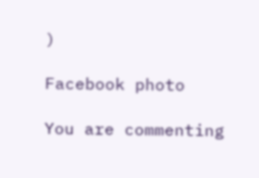)

Facebook photo

You are commenting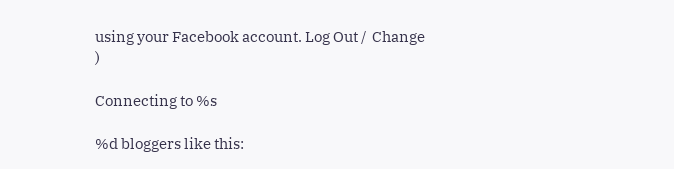using your Facebook account. Log Out /  Change )

Connecting to %s

%d bloggers like this: